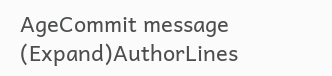AgeCommit message (Expand)AuthorLines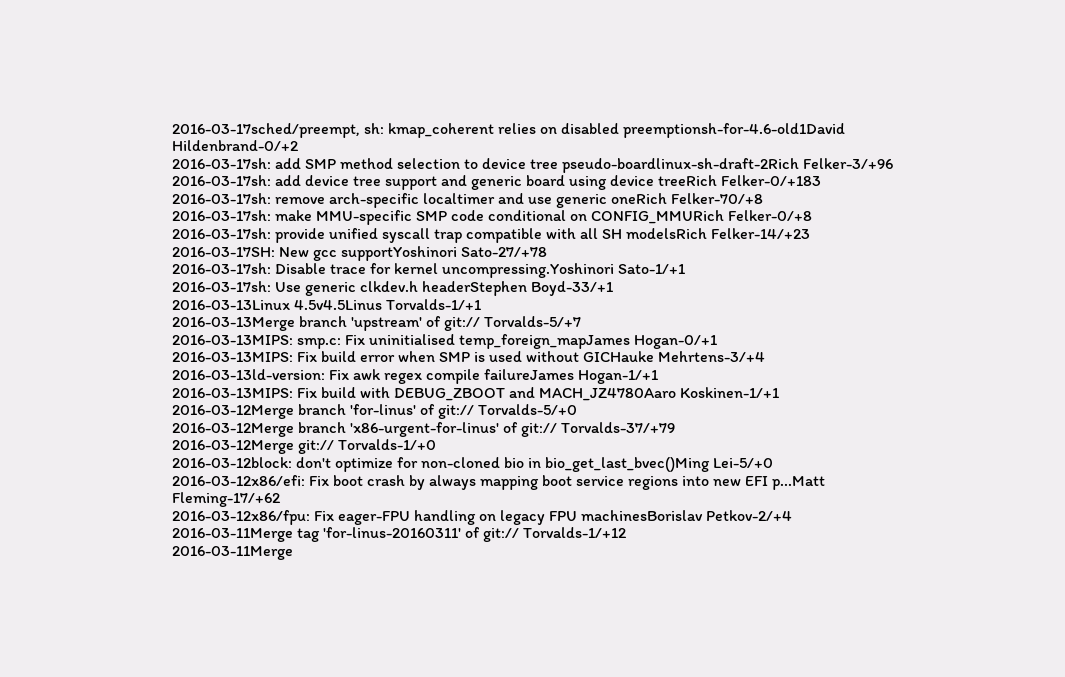2016-03-17sched/preempt, sh: kmap_coherent relies on disabled preemptionsh-for-4.6-old1David Hildenbrand-0/+2
2016-03-17sh: add SMP method selection to device tree pseudo-boardlinux-sh-draft-2Rich Felker-3/+96
2016-03-17sh: add device tree support and generic board using device treeRich Felker-0/+183
2016-03-17sh: remove arch-specific localtimer and use generic oneRich Felker-70/+8
2016-03-17sh: make MMU-specific SMP code conditional on CONFIG_MMURich Felker-0/+8
2016-03-17sh: provide unified syscall trap compatible with all SH modelsRich Felker-14/+23
2016-03-17SH: New gcc supportYoshinori Sato-27/+78
2016-03-17sh: Disable trace for kernel uncompressing.Yoshinori Sato-1/+1
2016-03-17sh: Use generic clkdev.h headerStephen Boyd-33/+1
2016-03-13Linux 4.5v4.5Linus Torvalds-1/+1
2016-03-13Merge branch 'upstream' of git:// Torvalds-5/+7
2016-03-13MIPS: smp.c: Fix uninitialised temp_foreign_mapJames Hogan-0/+1
2016-03-13MIPS: Fix build error when SMP is used without GICHauke Mehrtens-3/+4
2016-03-13ld-version: Fix awk regex compile failureJames Hogan-1/+1
2016-03-13MIPS: Fix build with DEBUG_ZBOOT and MACH_JZ4780Aaro Koskinen-1/+1
2016-03-12Merge branch 'for-linus' of git:// Torvalds-5/+0
2016-03-12Merge branch 'x86-urgent-for-linus' of git:// Torvalds-37/+79
2016-03-12Merge git:// Torvalds-1/+0
2016-03-12block: don't optimize for non-cloned bio in bio_get_last_bvec()Ming Lei-5/+0
2016-03-12x86/efi: Fix boot crash by always mapping boot service regions into new EFI p...Matt Fleming-17/+62
2016-03-12x86/fpu: Fix eager-FPU handling on legacy FPU machinesBorislav Petkov-2/+4
2016-03-11Merge tag 'for-linus-20160311' of git:// Torvalds-1/+12
2016-03-11Merge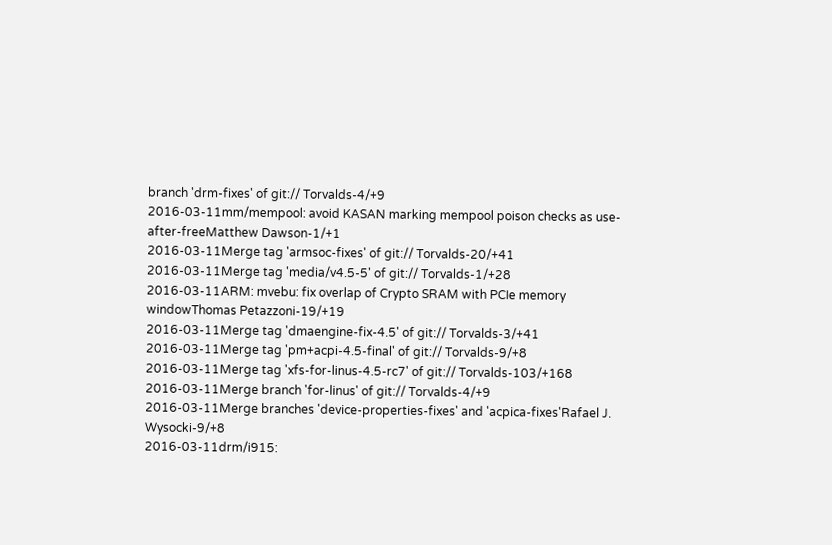branch 'drm-fixes' of git:// Torvalds-4/+9
2016-03-11mm/mempool: avoid KASAN marking mempool poison checks as use-after-freeMatthew Dawson-1/+1
2016-03-11Merge tag 'armsoc-fixes' of git:// Torvalds-20/+41
2016-03-11Merge tag 'media/v4.5-5' of git:// Torvalds-1/+28
2016-03-11ARM: mvebu: fix overlap of Crypto SRAM with PCIe memory windowThomas Petazzoni-19/+19
2016-03-11Merge tag 'dmaengine-fix-4.5' of git:// Torvalds-3/+41
2016-03-11Merge tag 'pm+acpi-4.5-final' of git:// Torvalds-9/+8
2016-03-11Merge tag 'xfs-for-linus-4.5-rc7' of git:// Torvalds-103/+168
2016-03-11Merge branch 'for-linus' of git:// Torvalds-4/+9
2016-03-11Merge branches 'device-properties-fixes' and 'acpica-fixes'Rafael J. Wysocki-9/+8
2016-03-11drm/i915: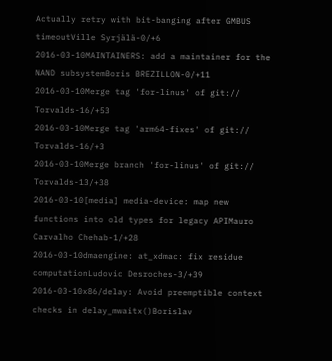Actually retry with bit-banging after GMBUS timeoutVille Syrjälä-0/+6
2016-03-10MAINTAINERS: add a maintainer for the NAND subsystemBoris BREZILLON-0/+11
2016-03-10Merge tag 'for-linus' of git:// Torvalds-16/+53
2016-03-10Merge tag 'arm64-fixes' of git:// Torvalds-16/+3
2016-03-10Merge branch 'for-linus' of git:// Torvalds-13/+38
2016-03-10[media] media-device: map new functions into old types for legacy APIMauro Carvalho Chehab-1/+28
2016-03-10dmaengine: at_xdmac: fix residue computationLudovic Desroches-3/+39
2016-03-10x86/delay: Avoid preemptible context checks in delay_mwaitx()Borislav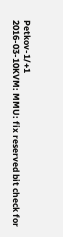Petkov-1/+1
2016-03-10KVM: MMU: fix reserved bit check for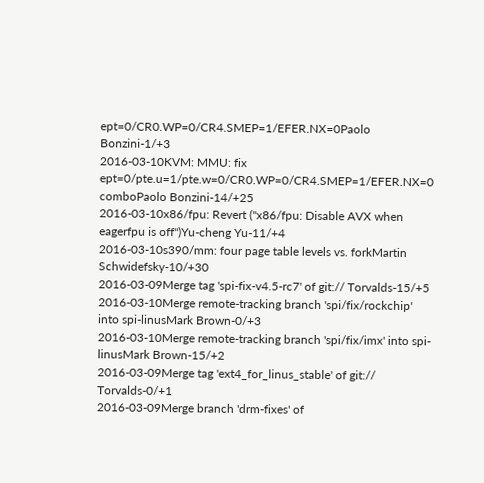ept=0/CR0.WP=0/CR4.SMEP=1/EFER.NX=0Paolo Bonzini-1/+3
2016-03-10KVM: MMU: fix ept=0/pte.u=1/pte.w=0/CR0.WP=0/CR4.SMEP=1/EFER.NX=0 comboPaolo Bonzini-14/+25
2016-03-10x86/fpu: Revert ("x86/fpu: Disable AVX when eagerfpu is off")Yu-cheng Yu-11/+4
2016-03-10s390/mm: four page table levels vs. forkMartin Schwidefsky-10/+30
2016-03-09Merge tag 'spi-fix-v4.5-rc7' of git:// Torvalds-15/+5
2016-03-10Merge remote-tracking branch 'spi/fix/rockchip' into spi-linusMark Brown-0/+3
2016-03-10Merge remote-tracking branch 'spi/fix/imx' into spi-linusMark Brown-15/+2
2016-03-09Merge tag 'ext4_for_linus_stable' of git:// Torvalds-0/+1
2016-03-09Merge branch 'drm-fixes' of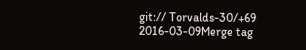git:// Torvalds-30/+69
2016-03-09Merge tag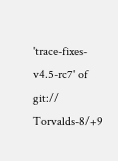'trace-fixes-v4.5-rc7' of git:// Torvalds-8/+9